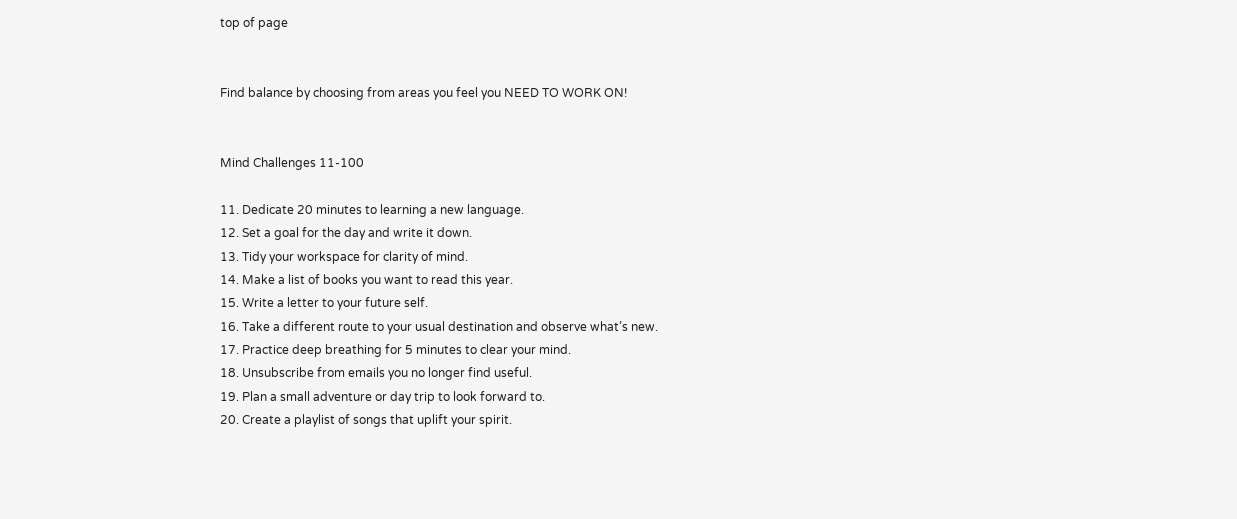top of page


Find balance by choosing from areas you feel you NEED TO WORK ON!


Mind Challenges 11-100

11. Dedicate 20 minutes to learning a new language.
12. Set a goal for the day and write it down.
13. Tidy your workspace for clarity of mind.
14. Make a list of books you want to read this year.
15. Write a letter to your future self.
16. Take a different route to your usual destination and observe what’s new.
17. Practice deep breathing for 5 minutes to clear your mind.
18. Unsubscribe from emails you no longer find useful.
19. Plan a small adventure or day trip to look forward to.
20. Create a playlist of songs that uplift your spirit.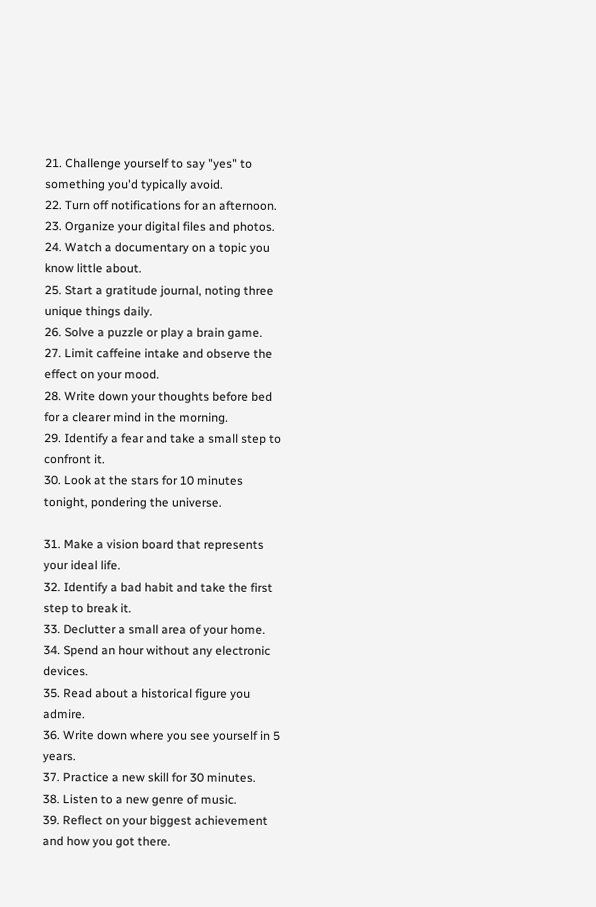21. Challenge yourself to say "yes" to something you'd typically avoid.
22. Turn off notifications for an afternoon.
23. Organize your digital files and photos.
24. Watch a documentary on a topic you know little about.
25. Start a gratitude journal, noting three unique things daily.
26. Solve a puzzle or play a brain game.
27. Limit caffeine intake and observe the effect on your mood.
28. Write down your thoughts before bed for a clearer mind in the morning.
29. Identify a fear and take a small step to confront it.
30. Look at the stars for 10 minutes tonight, pondering the universe.

31. Make a vision board that represents your ideal life.
32. Identify a bad habit and take the first step to break it.
33. Declutter a small area of your home.
34. Spend an hour without any electronic devices.
35. Read about a historical figure you admire.
36. Write down where you see yourself in 5 years.
37. Practice a new skill for 30 minutes.
38. Listen to a new genre of music.
39. Reflect on your biggest achievement and how you got there.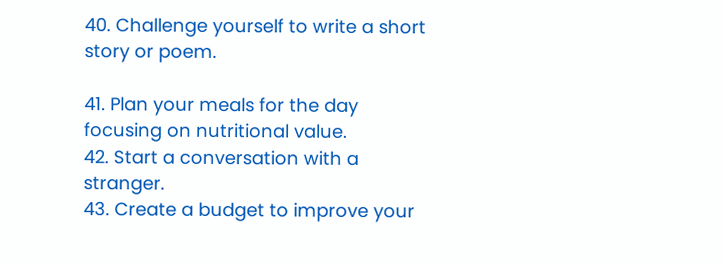40. Challenge yourself to write a short story or poem.

41. Plan your meals for the day focusing on nutritional value.
42. Start a conversation with a stranger.
43. Create a budget to improve your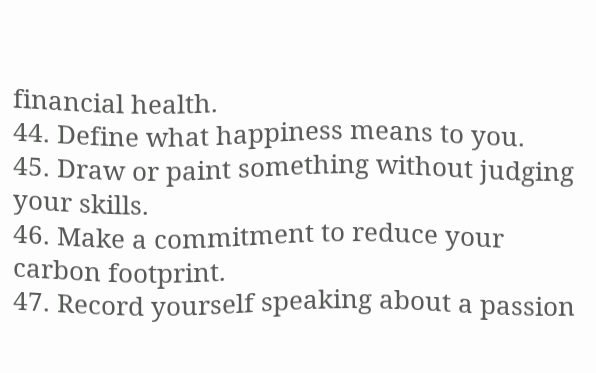financial health.
44. Define what happiness means to you.
45. Draw or paint something without judging your skills.
46. Make a commitment to reduce your carbon footprint.
47. Record yourself speaking about a passion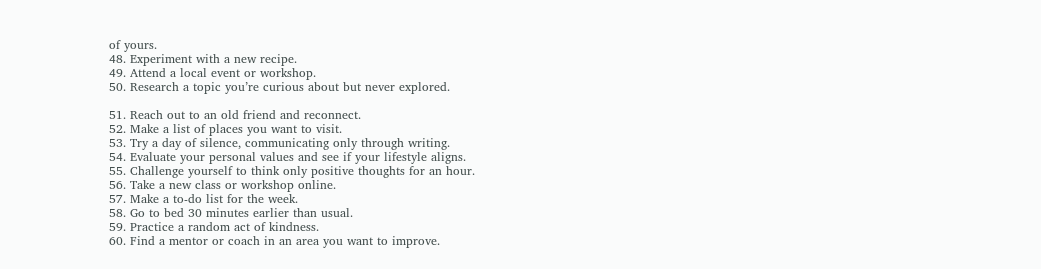of yours.
48. Experiment with a new recipe.
49. Attend a local event or workshop.
50. Research a topic you’re curious about but never explored.

51. Reach out to an old friend and reconnect.
52. Make a list of places you want to visit.
53. Try a day of silence, communicating only through writing.
54. Evaluate your personal values and see if your lifestyle aligns.
55. Challenge yourself to think only positive thoughts for an hour.
56. Take a new class or workshop online.
57. Make a to-do list for the week.
58. Go to bed 30 minutes earlier than usual.
59. Practice a random act of kindness.
60. Find a mentor or coach in an area you want to improve.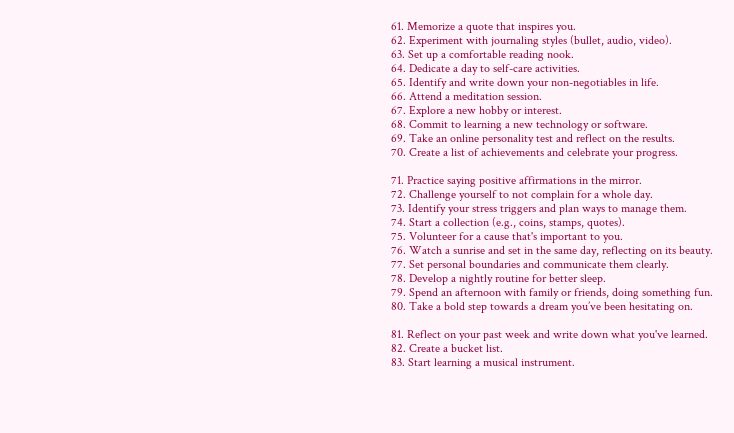61. Memorize a quote that inspires you.
62. Experiment with journaling styles (bullet, audio, video).
63. Set up a comfortable reading nook.
64. Dedicate a day to self-care activities.
65. Identify and write down your non-negotiables in life.
66. Attend a meditation session.
67. Explore a new hobby or interest.
68. Commit to learning a new technology or software.
69. Take an online personality test and reflect on the results.
70. Create a list of achievements and celebrate your progress.

71. Practice saying positive affirmations in the mirror.
72. Challenge yourself to not complain for a whole day.
73. Identify your stress triggers and plan ways to manage them.
74. Start a collection (e.g., coins, stamps, quotes).
75. Volunteer for a cause that's important to you.
76. Watch a sunrise and set in the same day, reflecting on its beauty.
77. Set personal boundaries and communicate them clearly.
78. Develop a nightly routine for better sleep.
79. Spend an afternoon with family or friends, doing something fun.
80. Take a bold step towards a dream you’ve been hesitating on.

81. Reflect on your past week and write down what you've learned.
82. Create a bucket list.
83. Start learning a musical instrument.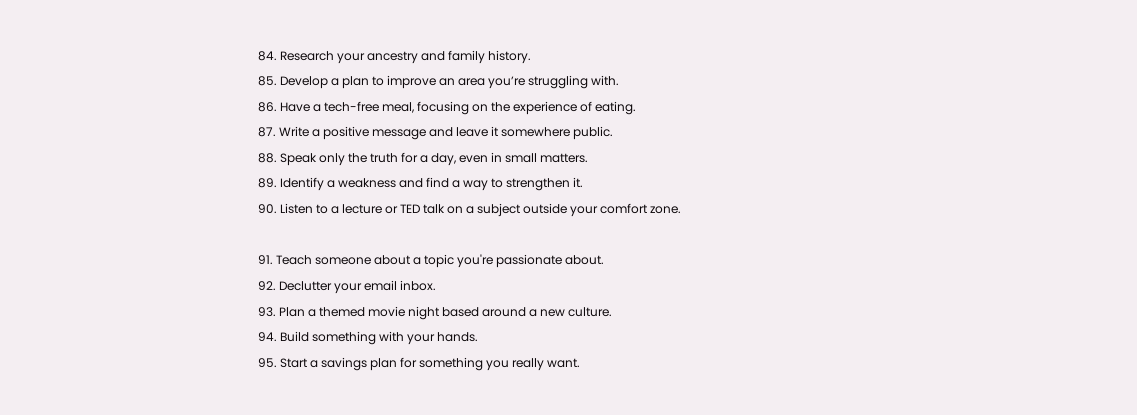84. Research your ancestry and family history.
85. Develop a plan to improve an area you’re struggling with.
86. Have a tech-free meal, focusing on the experience of eating.
87. Write a positive message and leave it somewhere public.
88. Speak only the truth for a day, even in small matters.
89. Identify a weakness and find a way to strengthen it.
90. Listen to a lecture or TED talk on a subject outside your comfort zone.

91. Teach someone about a topic you're passionate about.
92. Declutter your email inbox.
93. Plan a themed movie night based around a new culture.
94. Build something with your hands.
95. Start a savings plan for something you really want.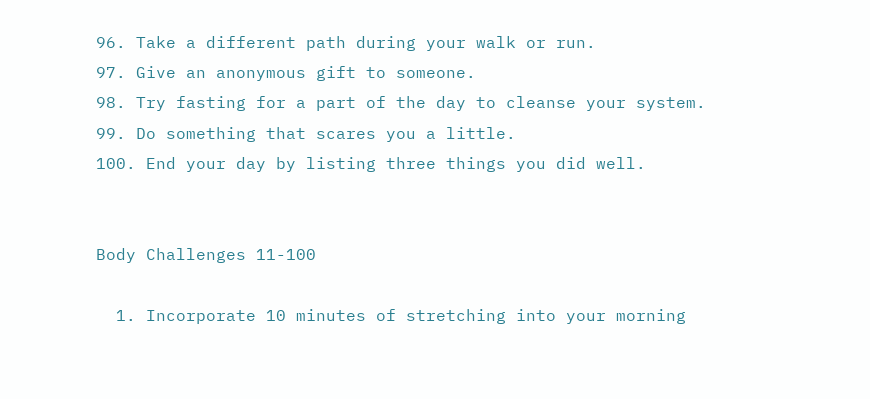96. Take a different path during your walk or run.
97. Give an anonymous gift to someone.
98. Try fasting for a part of the day to cleanse your system.
99. Do something that scares you a little.
100. End your day by listing three things you did well.


Body Challenges 11-100

  1. Incorporate 10 minutes of stretching into your morning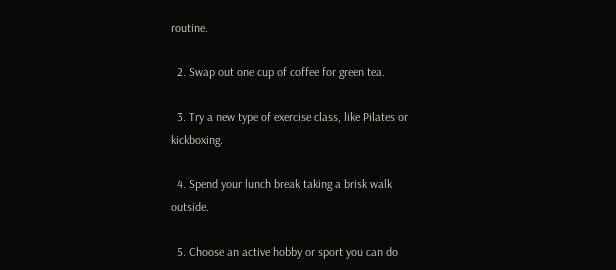routine.

  2. Swap out one cup of coffee for green tea.

  3. Try a new type of exercise class, like Pilates or kickboxing.

  4. Spend your lunch break taking a brisk walk outside.

  5. Choose an active hobby or sport you can do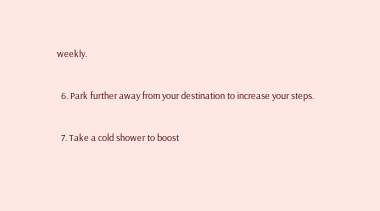weekly.

  6. Park further away from your destination to increase your steps.

  7. Take a cold shower to boost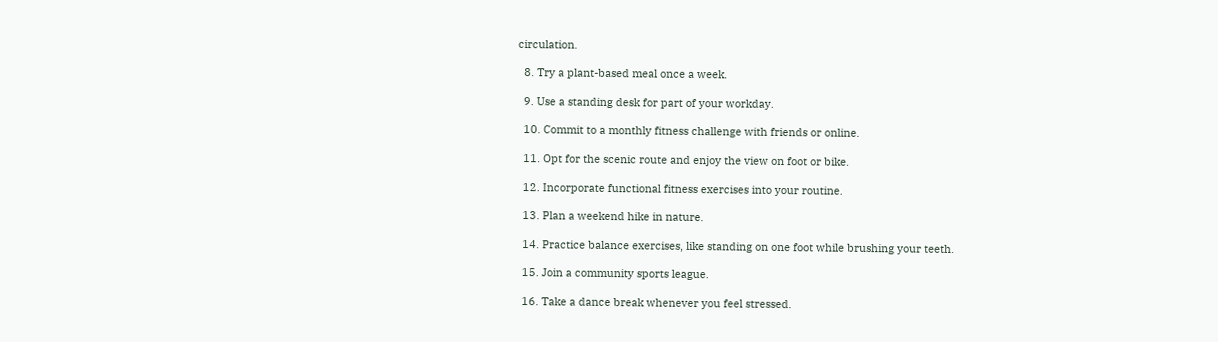circulation.

  8. Try a plant-based meal once a week.

  9. Use a standing desk for part of your workday.

  10. Commit to a monthly fitness challenge with friends or online.

  11. Opt for the scenic route and enjoy the view on foot or bike.

  12. Incorporate functional fitness exercises into your routine.

  13. Plan a weekend hike in nature.

  14. Practice balance exercises, like standing on one foot while brushing your teeth.

  15. Join a community sports league.

  16. Take a dance break whenever you feel stressed.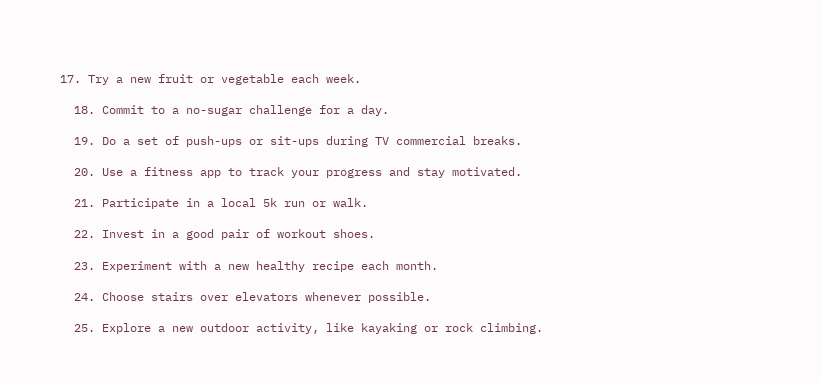17. Try a new fruit or vegetable each week.

  18. Commit to a no-sugar challenge for a day.

  19. Do a set of push-ups or sit-ups during TV commercial breaks.

  20. Use a fitness app to track your progress and stay motivated.

  21. Participate in a local 5k run or walk.

  22. Invest in a good pair of workout shoes.

  23. Experiment with a new healthy recipe each month.

  24. Choose stairs over elevators whenever possible.

  25. Explore a new outdoor activity, like kayaking or rock climbing.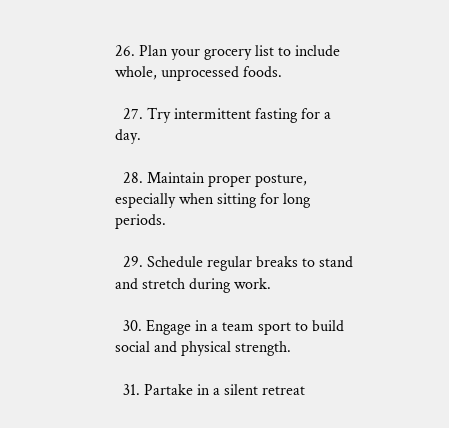26. Plan your grocery list to include whole, unprocessed foods.

  27. Try intermittent fasting for a day.

  28. Maintain proper posture, especially when sitting for long periods.

  29. Schedule regular breaks to stand and stretch during work.

  30. Engage in a team sport to build social and physical strength.

  31. Partake in a silent retreat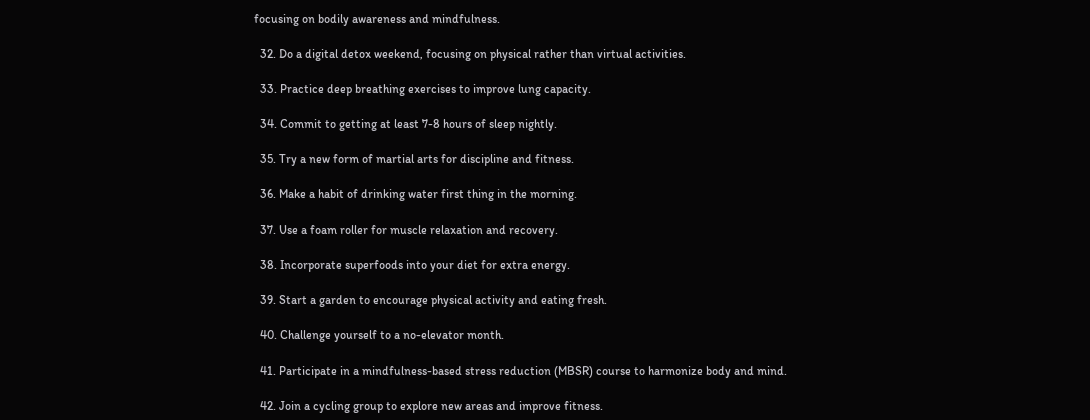focusing on bodily awareness and mindfulness.

  32. Do a digital detox weekend, focusing on physical rather than virtual activities.

  33. Practice deep breathing exercises to improve lung capacity.

  34. Commit to getting at least 7-8 hours of sleep nightly.

  35. Try a new form of martial arts for discipline and fitness.

  36. Make a habit of drinking water first thing in the morning.

  37. Use a foam roller for muscle relaxation and recovery.

  38. Incorporate superfoods into your diet for extra energy.

  39. Start a garden to encourage physical activity and eating fresh.

  40. Challenge yourself to a no-elevator month.

  41. Participate in a mindfulness-based stress reduction (MBSR) course to harmonize body and mind.

  42. Join a cycling group to explore new areas and improve fitness.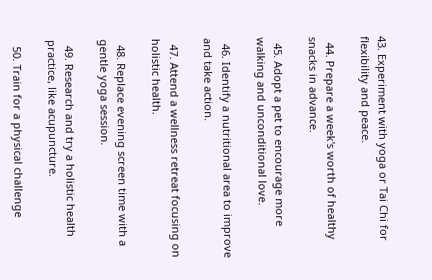43. Experiment with yoga or Tai Chi for flexibility and peace.

  44. Prepare a week's worth of healthy snacks in advance.

  45. Adopt a pet to encourage more walking and unconditional love.

  46. Identify a nutritional area to improve and take action.

  47. Attend a wellness retreat focusing on holistic health.

  48. Replace evening screen time with a gentle yoga session.

  49. Research and try a holistic health practice, like acupuncture.

  50. Train for a physical challenge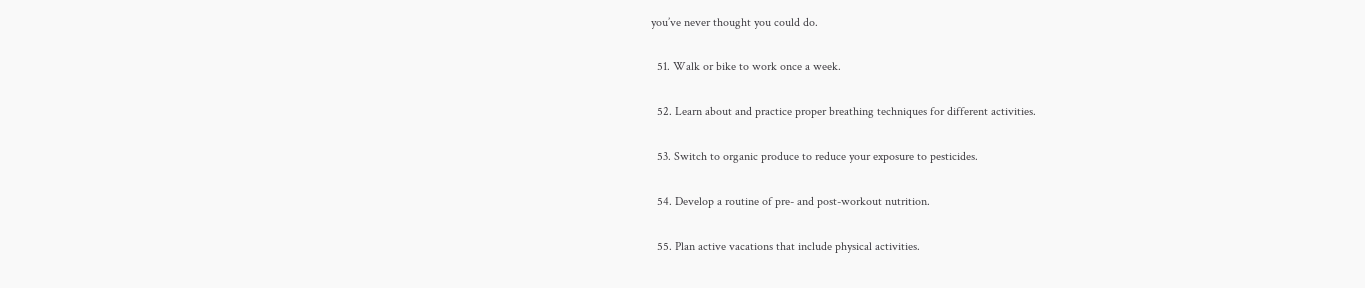you’ve never thought you could do.

  51. Walk or bike to work once a week.

  52. Learn about and practice proper breathing techniques for different activities.

  53. Switch to organic produce to reduce your exposure to pesticides.

  54. Develop a routine of pre- and post-workout nutrition.

  55. Plan active vacations that include physical activities.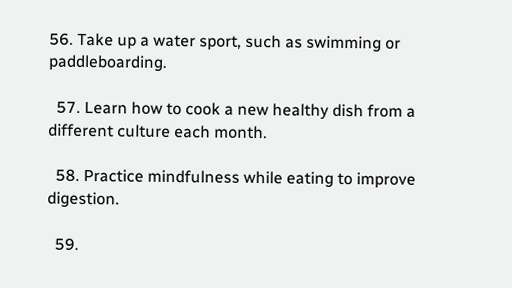56. Take up a water sport, such as swimming or paddleboarding.

  57. Learn how to cook a new healthy dish from a different culture each month.

  58. Practice mindfulness while eating to improve digestion.

  59.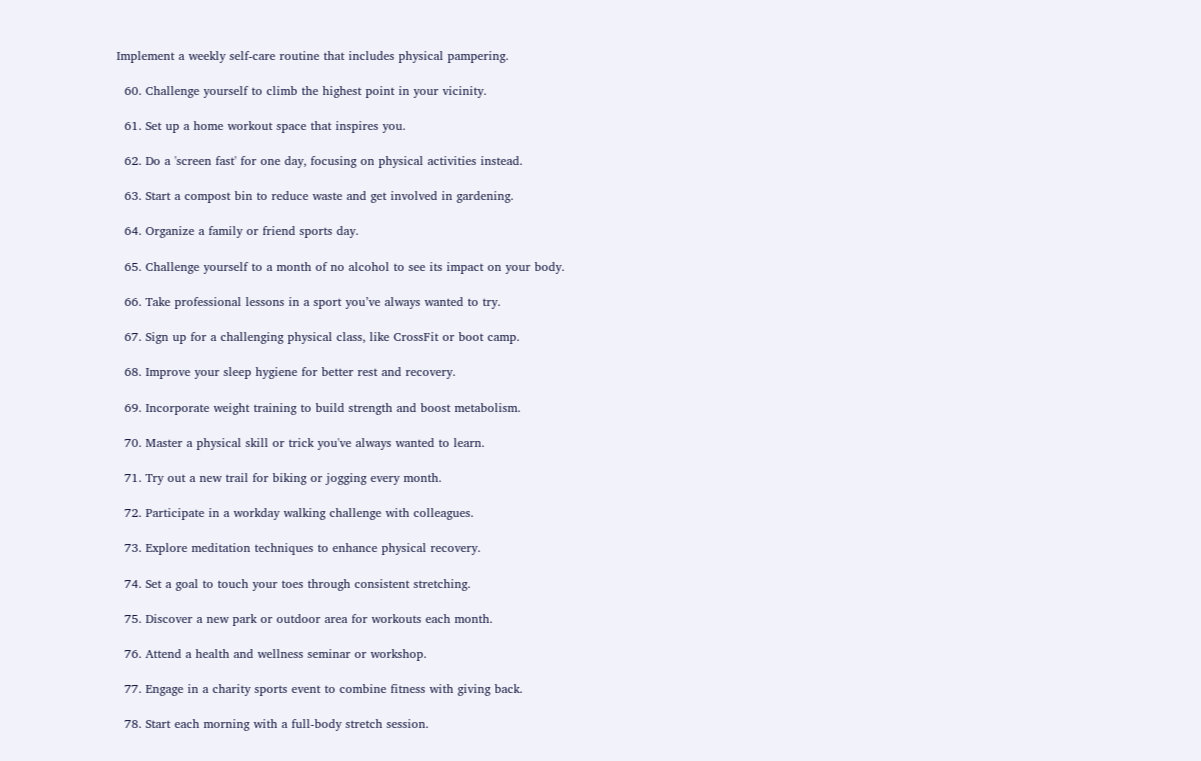Implement a weekly self-care routine that includes physical pampering.

  60. Challenge yourself to climb the highest point in your vicinity.

  61. Set up a home workout space that inspires you.

  62. Do a 'screen fast' for one day, focusing on physical activities instead.

  63. Start a compost bin to reduce waste and get involved in gardening.

  64. Organize a family or friend sports day.

  65. Challenge yourself to a month of no alcohol to see its impact on your body.

  66. Take professional lessons in a sport you’ve always wanted to try.

  67. Sign up for a challenging physical class, like CrossFit or boot camp.

  68. Improve your sleep hygiene for better rest and recovery.

  69. Incorporate weight training to build strength and boost metabolism.

  70. Master a physical skill or trick you've always wanted to learn.

  71. Try out a new trail for biking or jogging every month.

  72. Participate in a workday walking challenge with colleagues.

  73. Explore meditation techniques to enhance physical recovery.

  74. Set a goal to touch your toes through consistent stretching.

  75. Discover a new park or outdoor area for workouts each month.

  76. Attend a health and wellness seminar or workshop.

  77. Engage in a charity sports event to combine fitness with giving back.

  78. Start each morning with a full-body stretch session.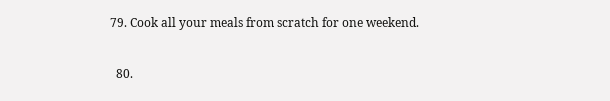79. Cook all your meals from scratch for one weekend.

  80.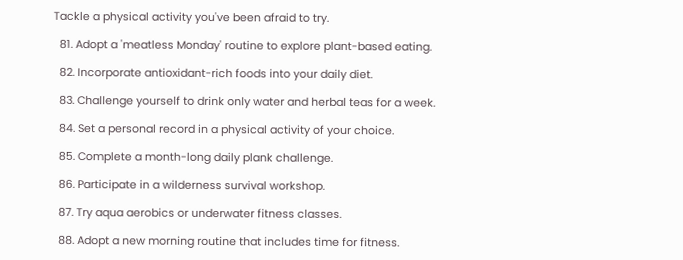Tackle a physical activity you've been afraid to try.

  81. Adopt a 'meatless Monday' routine to explore plant-based eating.

  82. Incorporate antioxidant-rich foods into your daily diet.

  83. Challenge yourself to drink only water and herbal teas for a week.

  84. Set a personal record in a physical activity of your choice.

  85. Complete a month-long daily plank challenge.

  86. Participate in a wilderness survival workshop.

  87. Try aqua aerobics or underwater fitness classes.

  88. Adopt a new morning routine that includes time for fitness.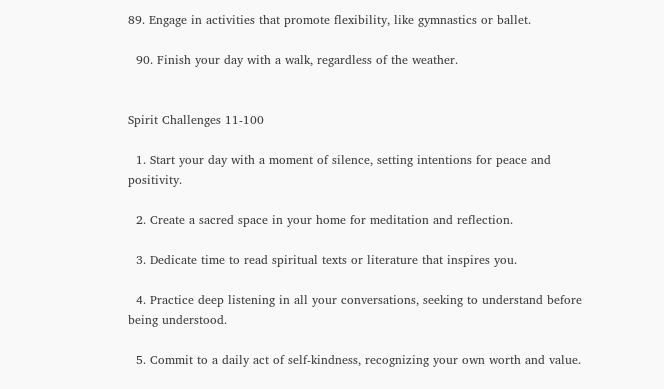89. Engage in activities that promote flexibility, like gymnastics or ballet.

  90. Finish your day with a walk, regardless of the weather.


Spirit Challenges 11-100

  1. Start your day with a moment of silence, setting intentions for peace and positivity.

  2. Create a sacred space in your home for meditation and reflection.

  3. Dedicate time to read spiritual texts or literature that inspires you.

  4. Practice deep listening in all your conversations, seeking to understand before being understood.

  5. Commit to a daily act of self-kindness, recognizing your own worth and value.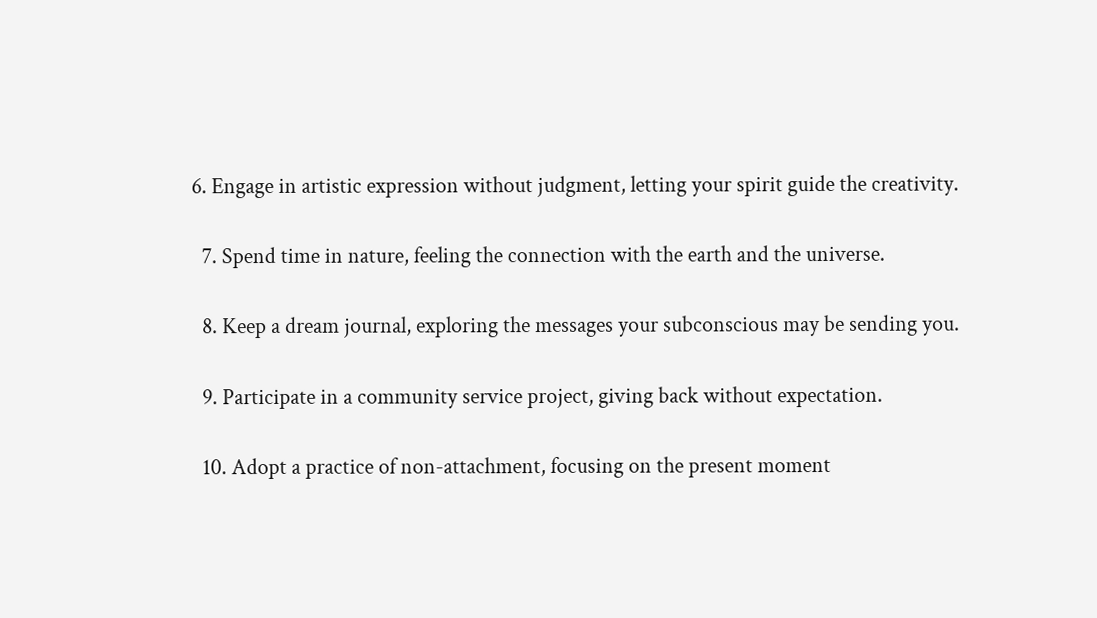6. Engage in artistic expression without judgment, letting your spirit guide the creativity.

  7. Spend time in nature, feeling the connection with the earth and the universe.

  8. Keep a dream journal, exploring the messages your subconscious may be sending you.

  9. Participate in a community service project, giving back without expectation.

  10. Adopt a practice of non-attachment, focusing on the present moment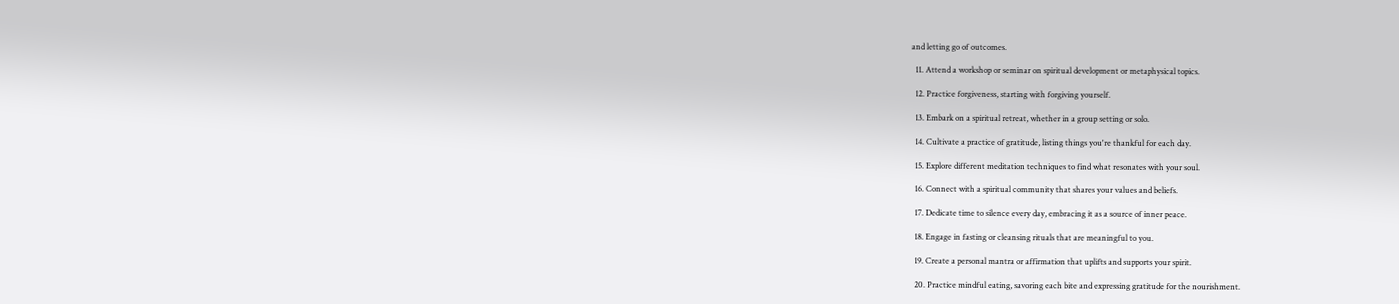and letting go of outcomes.

  11. Attend a workshop or seminar on spiritual development or metaphysical topics.

  12. Practice forgiveness, starting with forgiving yourself.

  13. Embark on a spiritual retreat, whether in a group setting or solo.

  14. Cultivate a practice of gratitude, listing things you're thankful for each day.

  15. Explore different meditation techniques to find what resonates with your soul.

  16. Connect with a spiritual community that shares your values and beliefs.

  17. Dedicate time to silence every day, embracing it as a source of inner peace.

  18. Engage in fasting or cleansing rituals that are meaningful to you.

  19. Create a personal mantra or affirmation that uplifts and supports your spirit.

  20. Practice mindful eating, savoring each bite and expressing gratitude for the nourishment.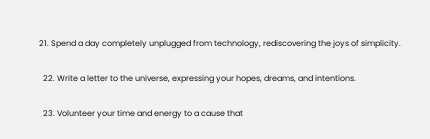21. Spend a day completely unplugged from technology, rediscovering the joys of simplicity.

  22. Write a letter to the universe, expressing your hopes, dreams, and intentions.

  23. Volunteer your time and energy to a cause that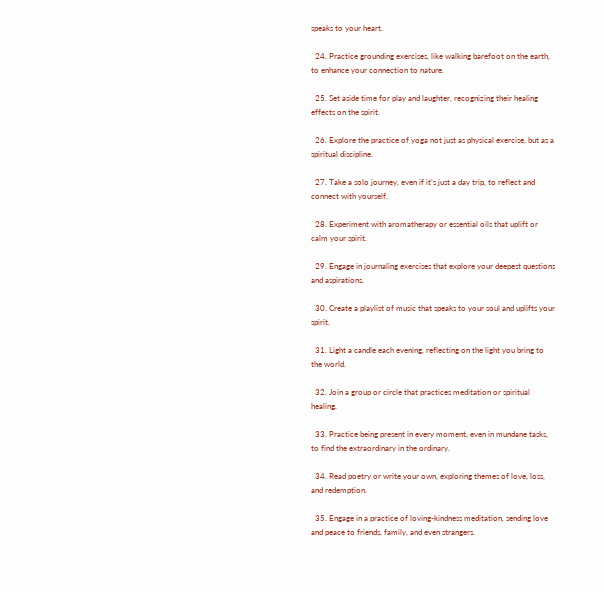speaks to your heart.

  24. Practice grounding exercises, like walking barefoot on the earth, to enhance your connection to nature.

  25. Set aside time for play and laughter, recognizing their healing effects on the spirit.

  26. Explore the practice of yoga not just as physical exercise, but as a spiritual discipline.

  27. Take a solo journey, even if it's just a day trip, to reflect and connect with yourself.

  28. Experiment with aromatherapy or essential oils that uplift or calm your spirit.

  29. Engage in journaling exercises that explore your deepest questions and aspirations.

  30. Create a playlist of music that speaks to your soul and uplifts your spirit.

  31. Light a candle each evening, reflecting on the light you bring to the world.

  32. Join a group or circle that practices meditation or spiritual healing.

  33. Practice being present in every moment, even in mundane tasks, to find the extraordinary in the ordinary.

  34. Read poetry or write your own, exploring themes of love, loss, and redemption.

  35. Engage in a practice of loving-kindness meditation, sending love and peace to friends, family, and even strangers.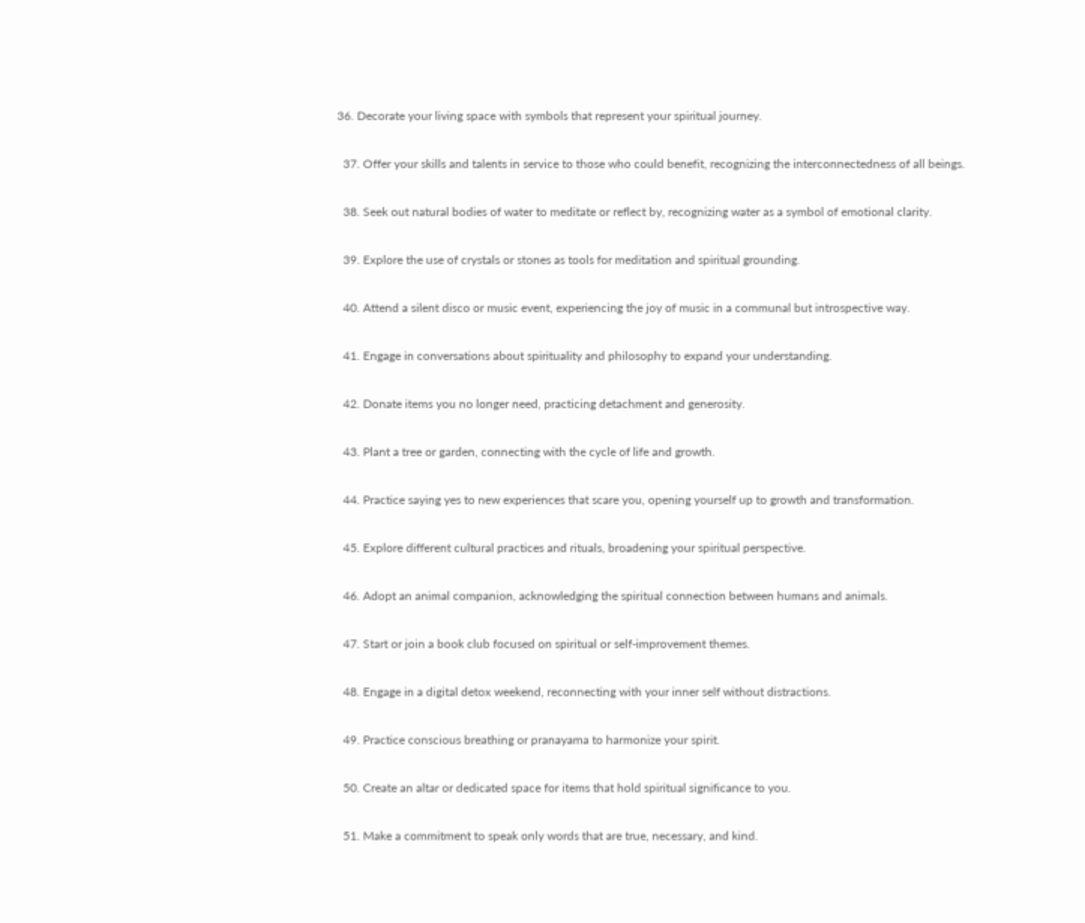36. Decorate your living space with symbols that represent your spiritual journey.

  37. Offer your skills and talents in service to those who could benefit, recognizing the interconnectedness of all beings.

  38. Seek out natural bodies of water to meditate or reflect by, recognizing water as a symbol of emotional clarity.

  39. Explore the use of crystals or stones as tools for meditation and spiritual grounding.

  40. Attend a silent disco or music event, experiencing the joy of music in a communal but introspective way.

  41. Engage in conversations about spirituality and philosophy to expand your understanding.

  42. Donate items you no longer need, practicing detachment and generosity.

  43. Plant a tree or garden, connecting with the cycle of life and growth.

  44. Practice saying yes to new experiences that scare you, opening yourself up to growth and transformation.

  45. Explore different cultural practices and rituals, broadening your spiritual perspective.

  46. Adopt an animal companion, acknowledging the spiritual connection between humans and animals.

  47. Start or join a book club focused on spiritual or self-improvement themes.

  48. Engage in a digital detox weekend, reconnecting with your inner self without distractions.

  49. Practice conscious breathing or pranayama to harmonize your spirit.

  50. Create an altar or dedicated space for items that hold spiritual significance to you.

  51. Make a commitment to speak only words that are true, necessary, and kind.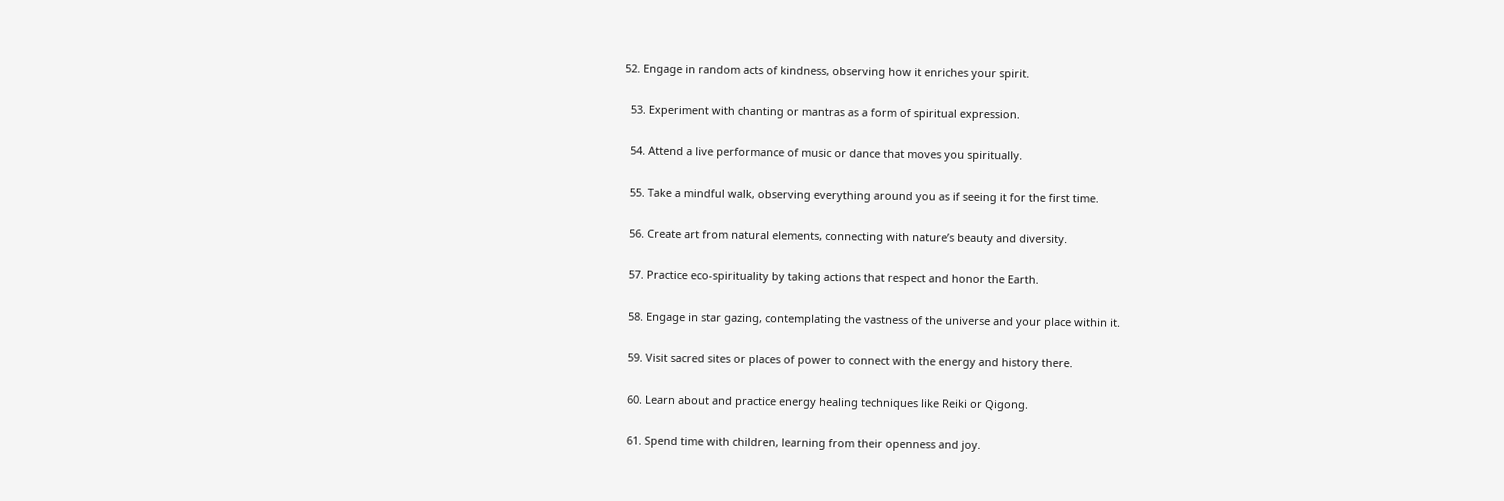52. Engage in random acts of kindness, observing how it enriches your spirit.

  53. Experiment with chanting or mantras as a form of spiritual expression.

  54. Attend a live performance of music or dance that moves you spiritually.

  55. Take a mindful walk, observing everything around you as if seeing it for the first time.

  56. Create art from natural elements, connecting with nature’s beauty and diversity.

  57. Practice eco-spirituality by taking actions that respect and honor the Earth.

  58. Engage in star gazing, contemplating the vastness of the universe and your place within it.

  59. Visit sacred sites or places of power to connect with the energy and history there.

  60. Learn about and practice energy healing techniques like Reiki or Qigong.

  61. Spend time with children, learning from their openness and joy.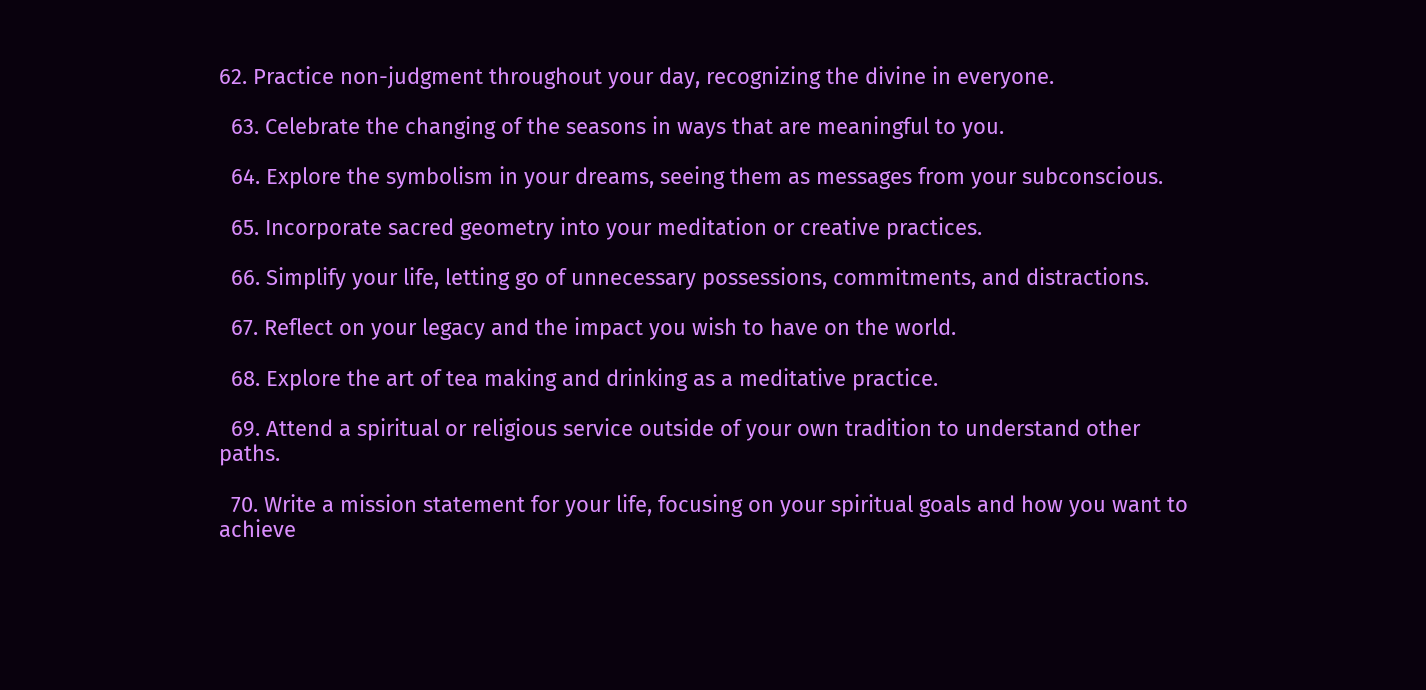62. Practice non-judgment throughout your day, recognizing the divine in everyone.

  63. Celebrate the changing of the seasons in ways that are meaningful to you.

  64. Explore the symbolism in your dreams, seeing them as messages from your subconscious.

  65. Incorporate sacred geometry into your meditation or creative practices.

  66. Simplify your life, letting go of unnecessary possessions, commitments, and distractions.

  67. Reflect on your legacy and the impact you wish to have on the world.

  68. Explore the art of tea making and drinking as a meditative practice.

  69. Attend a spiritual or religious service outside of your own tradition to understand other paths.

  70. Write a mission statement for your life, focusing on your spiritual goals and how you want to achieve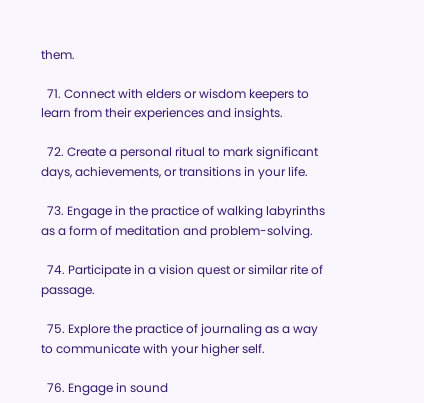them.

  71. Connect with elders or wisdom keepers to learn from their experiences and insights.

  72. Create a personal ritual to mark significant days, achievements, or transitions in your life.

  73. Engage in the practice of walking labyrinths as a form of meditation and problem-solving.

  74. Participate in a vision quest or similar rite of passage.

  75. Explore the practice of journaling as a way to communicate with your higher self.

  76. Engage in sound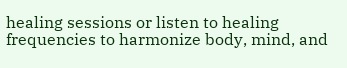healing sessions or listen to healing frequencies to harmonize body, mind, and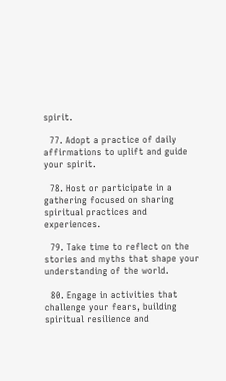spirit.

  77. Adopt a practice of daily affirmations to uplift and guide your spirit.

  78. Host or participate in a gathering focused on sharing spiritual practices and experiences.

  79. Take time to reflect on the stories and myths that shape your understanding of the world.

  80. Engage in activities that challenge your fears, building spiritual resilience and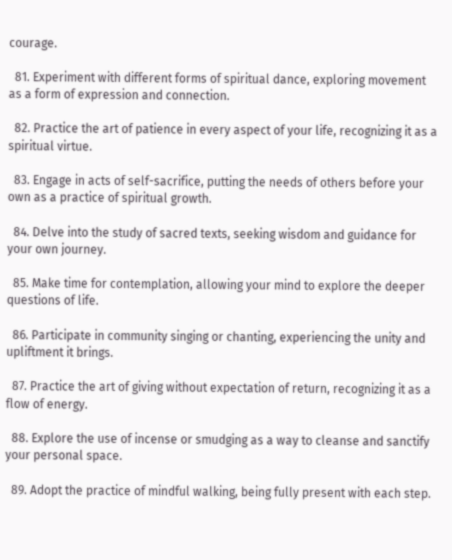courage.

  81. Experiment with different forms of spiritual dance, exploring movement as a form of expression and connection.

  82. Practice the art of patience in every aspect of your life, recognizing it as a spiritual virtue.

  83. Engage in acts of self-sacrifice, putting the needs of others before your own as a practice of spiritual growth.

  84. Delve into the study of sacred texts, seeking wisdom and guidance for your own journey.

  85. Make time for contemplation, allowing your mind to explore the deeper questions of life.

  86. Participate in community singing or chanting, experiencing the unity and upliftment it brings.

  87. Practice the art of giving without expectation of return, recognizing it as a flow of energy.

  88. Explore the use of incense or smudging as a way to cleanse and sanctify your personal space.

  89. Adopt the practice of mindful walking, being fully present with each step.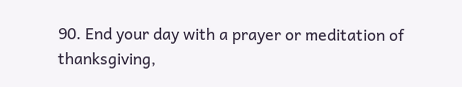90. End your day with a prayer or meditation of thanksgiving,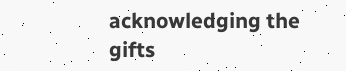acknowledging the gifts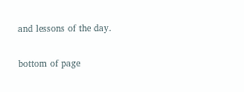and lessons of the day.


bottom of page